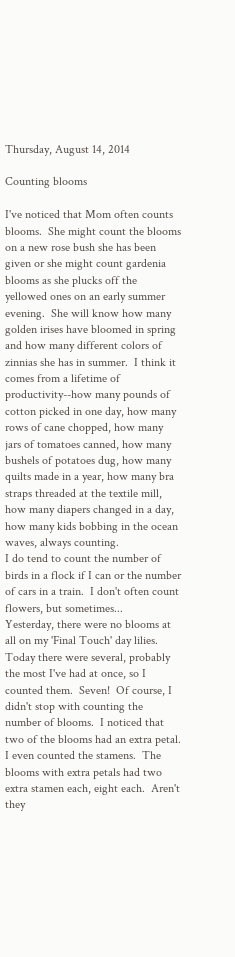Thursday, August 14, 2014

Counting blooms

I've noticed that Mom often counts blooms.  She might count the blooms on a new rose bush she has been given or she might count gardenia blooms as she plucks off the yellowed ones on an early summer evening.  She will know how many golden irises have bloomed in spring and how many different colors of zinnias she has in summer.  I think it comes from a lifetime of productivity--how many pounds of cotton picked in one day, how many rows of cane chopped, how many jars of tomatoes canned, how many bushels of potatoes dug, how many quilts made in a year, how many bra straps threaded at the textile mill, how many diapers changed in a day, how many kids bobbing in the ocean waves, always counting.
I do tend to count the number of birds in a flock if I can or the number of cars in a train.  I don't often count flowers, but sometimes...
Yesterday, there were no blooms at all on my 'Final Touch' day lilies.  Today there were several, probably the most I've had at once, so I counted them.  Seven!  Of course, I didn't stop with counting the number of blooms.  I noticed that two of the blooms had an extra petal.  I even counted the stamens.  The blooms with extra petals had two extra stamen each, eight each.  Aren't they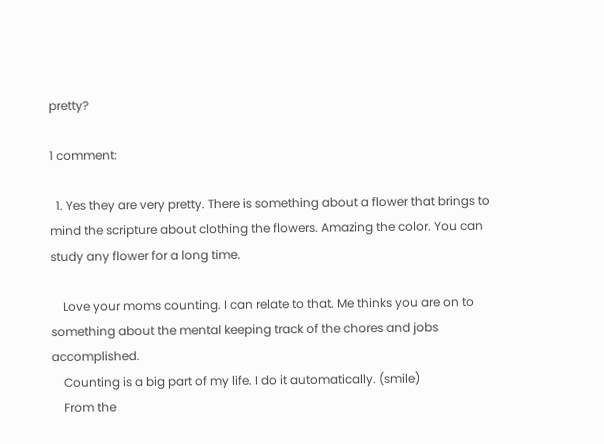pretty?

1 comment:

  1. Yes they are very pretty. There is something about a flower that brings to mind the scripture about clothing the flowers. Amazing the color. You can study any flower for a long time.

    Love your moms counting. I can relate to that. Me thinks you are on to something about the mental keeping track of the chores and jobs accomplished.
    Counting is a big part of my life. I do it automatically. (smile)
    From the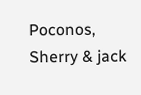Poconos, Sherry & jack